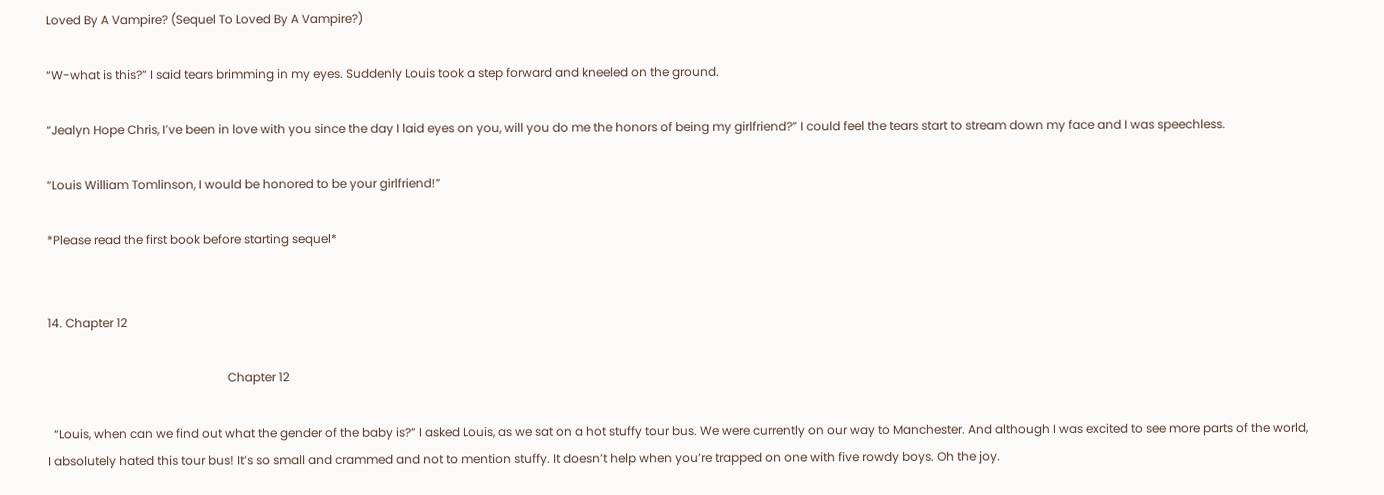Loved By A Vampire? (Sequel To Loved By A Vampire?)

“W-what is this?” I said tears brimming in my eyes. Suddenly Louis took a step forward and kneeled on the ground.

“Jealyn Hope Chris, I’ve been in love with you since the day I laid eyes on you, will you do me the honors of being my girlfriend?” I could feel the tears start to stream down my face and I was speechless.

“Louis William Tomlinson, I would be honored to be your girlfriend!”

*Please read the first book before starting sequel*


14. Chapter 12

                                                            Chapter 12

  “Louis, when can we find out what the gender of the baby is?” I asked Louis, as we sat on a hot stuffy tour bus. We were currently on our way to Manchester. And although I was excited to see more parts of the world, I absolutely hated this tour bus! It’s so small and crammed and not to mention stuffy. It doesn’t help when you’re trapped on one with five rowdy boys. Oh the joy.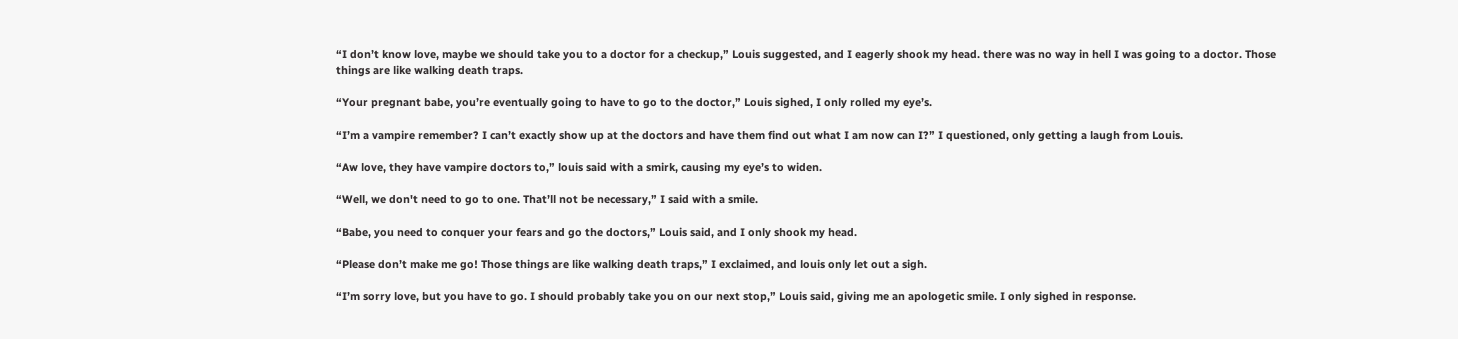“I don’t know love, maybe we should take you to a doctor for a checkup,” Louis suggested, and I eagerly shook my head. there was no way in hell I was going to a doctor. Those things are like walking death traps.

“Your pregnant babe, you’re eventually going to have to go to the doctor,” Louis sighed, I only rolled my eye’s.

“I’m a vampire remember? I can’t exactly show up at the doctors and have them find out what I am now can I?” I questioned, only getting a laugh from Louis.

“Aw love, they have vampire doctors to,” louis said with a smirk, causing my eye’s to widen.

“Well, we don't need to go to one. That’ll not be necessary,” I said with a smile.

“Babe, you need to conquer your fears and go the doctors,” Louis said, and I only shook my head.

“Please don’t make me go! Those things are like walking death traps,” I exclaimed, and louis only let out a sigh.

“I’m sorry love, but you have to go. I should probably take you on our next stop,” Louis said, giving me an apologetic smile. I only sighed in response.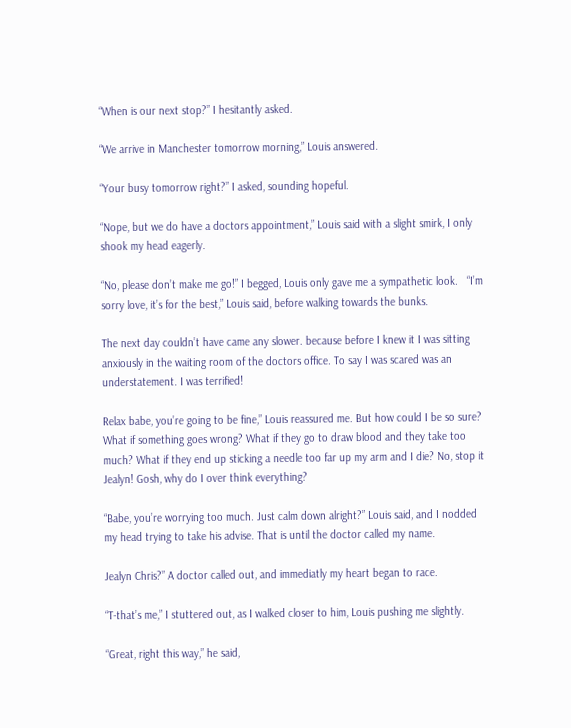“When is our next stop?” I hesitantly asked.

“We arrive in Manchester tomorrow morning,” Louis answered.

“Your busy tomorrow right?” I asked, sounding hopeful.

“Nope, but we do have a doctors appointment,” Louis said with a slight smirk, I only shook my head eagerly.

“No, please don’t make me go!” I begged, Louis only gave me a sympathetic look.   “I’m sorry love, it’s for the best,” Louis said, before walking towards the bunks.

The next day couldn’t have came any slower. because before I knew it I was sitting anxiously in the waiting room of the doctors office. To say I was scared was an understatement. I was terrified!

Relax babe, you’re going to be fine,” Louis reassured me. But how could I be so sure? What if something goes wrong? What if they go to draw blood and they take too much? What if they end up sticking a needle too far up my arm and I die? No, stop it Jealyn! Gosh, why do I over think everything?

“Babe, you’re worrying too much. Just calm down alright?” Louis said, and I nodded my head trying to take his advise. That is until the doctor called my name.

Jealyn Chris?” A doctor called out, and immediatly my heart began to race.

“T-that’s me,” I stuttered out, as I walked closer to him, Louis pushing me slightly.

“Great, right this way,” he said,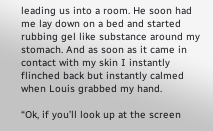leading us into a room. He soon had me lay down on a bed and started rubbing gel like substance around my stomach. And as soon as it came in contact with my skin I instantly flinched back but instantly calmed when Louis grabbed my hand.

“Ok, if you’ll look up at the screen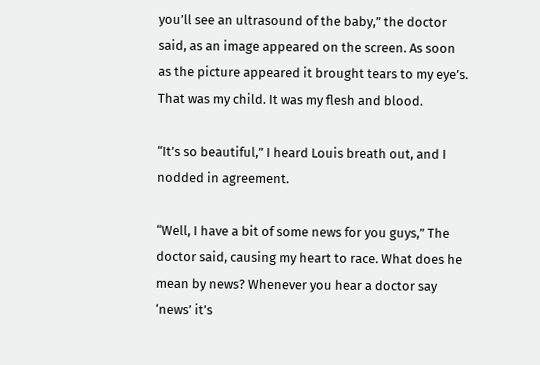you’ll see an ultrasound of the baby,” the doctor said, as an image appeared on the screen. As soon as the picture appeared it brought tears to my eye’s. That was my child. It was my flesh and blood.

“It’s so beautiful,” I heard Louis breath out, and I nodded in agreement.

“Well, I have a bit of some news for you guys,” The doctor said, causing my heart to race. What does he mean by news? Whenever you hear a doctor say ‘news’ it’s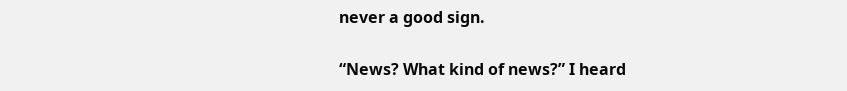never a good sign.

“News? What kind of news?” I heard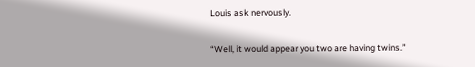Louis ask nervously.

“Well, it would appear you two are having twins.”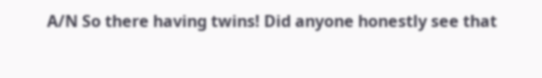A/N So there having twins! Did anyone honestly see that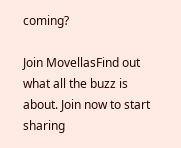coming?

Join MovellasFind out what all the buzz is about. Join now to start sharing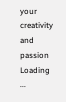your creativity and passion
Loading ...